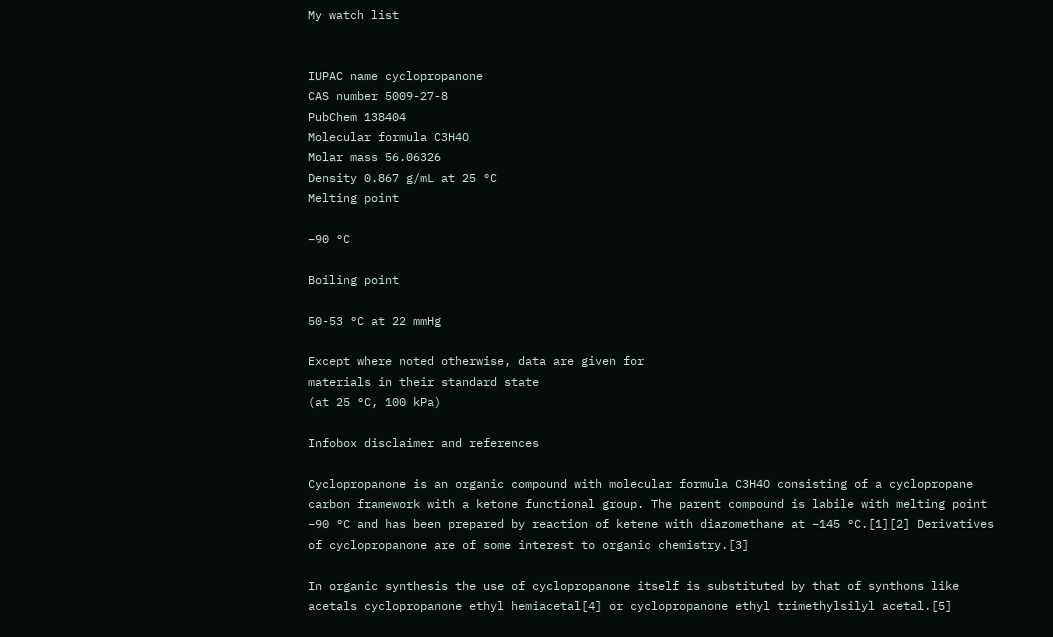My watch list


IUPAC name cyclopropanone
CAS number 5009-27-8
PubChem 138404
Molecular formula C3H4O
Molar mass 56.06326
Density 0.867 g/mL at 25 °C
Melting point

−90 °C

Boiling point

50-53 °C at 22 mmHg

Except where noted otherwise, data are given for
materials in their standard state
(at 25 °C, 100 kPa)

Infobox disclaimer and references

Cyclopropanone is an organic compound with molecular formula C3H4O consisting of a cyclopropane carbon framework with a ketone functional group. The parent compound is labile with melting point −90 °C and has been prepared by reaction of ketene with diazomethane at −145 °C.[1][2] Derivatives of cyclopropanone are of some interest to organic chemistry.[3]

In organic synthesis the use of cyclopropanone itself is substituted by that of synthons like acetals cyclopropanone ethyl hemiacetal[4] or cyclopropanone ethyl trimethylsilyl acetal.[5]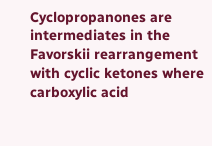Cyclopropanones are intermediates in the Favorskii rearrangement with cyclic ketones where carboxylic acid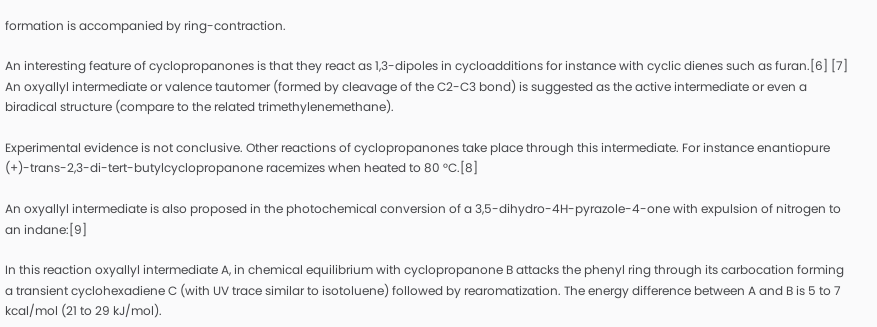formation is accompanied by ring-contraction.

An interesting feature of cyclopropanones is that they react as 1,3-dipoles in cycloadditions for instance with cyclic dienes such as furan.[6] [7] An oxyallyl intermediate or valence tautomer (formed by cleavage of the C2-C3 bond) is suggested as the active intermediate or even a biradical structure (compare to the related trimethylenemethane).

Experimental evidence is not conclusive. Other reactions of cyclopropanones take place through this intermediate. For instance enantiopure (+)-trans-2,3-di-tert-butylcyclopropanone racemizes when heated to 80 °C.[8]

An oxyallyl intermediate is also proposed in the photochemical conversion of a 3,5-dihydro-4H-pyrazole-4-one with expulsion of nitrogen to an indane:[9]

In this reaction oxyallyl intermediate A, in chemical equilibrium with cyclopropanone B attacks the phenyl ring through its carbocation forming a transient cyclohexadiene C (with UV trace similar to isotoluene) followed by rearomatization. The energy difference between A and B is 5 to 7 kcal/mol (21 to 29 kJ/mol).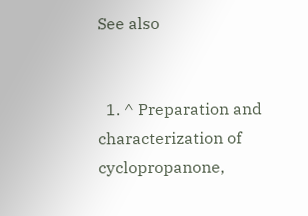See also


  1. ^ Preparation and characterization of cyclopropanone,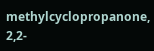methylcyclopropanone, 2,2-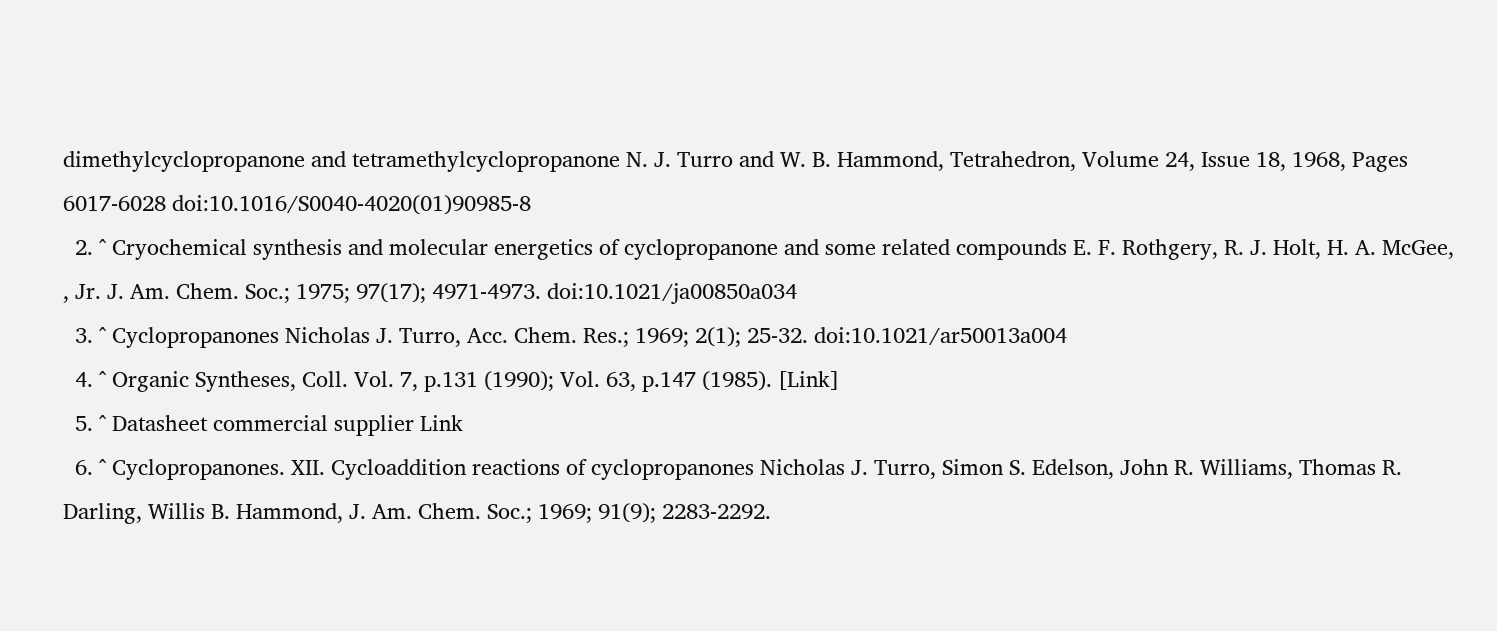dimethylcyclopropanone and tetramethylcyclopropanone N. J. Turro and W. B. Hammond, Tetrahedron, Volume 24, Issue 18, 1968, Pages 6017-6028 doi:10.1016/S0040-4020(01)90985-8
  2. ^ Cryochemical synthesis and molecular energetics of cyclopropanone and some related compounds E. F. Rothgery, R. J. Holt, H. A. McGee, , Jr. J. Am. Chem. Soc.; 1975; 97(17); 4971-4973. doi:10.1021/ja00850a034
  3. ^ Cyclopropanones Nicholas J. Turro, Acc. Chem. Res.; 1969; 2(1); 25-32. doi:10.1021/ar50013a004
  4. ^ Organic Syntheses, Coll. Vol. 7, p.131 (1990); Vol. 63, p.147 (1985). [Link]
  5. ^ Datasheet commercial supplier Link
  6. ^ Cyclopropanones. XII. Cycloaddition reactions of cyclopropanones Nicholas J. Turro, Simon S. Edelson, John R. Williams, Thomas R. Darling, Willis B. Hammond, J. Am. Chem. Soc.; 1969; 91(9); 2283-2292.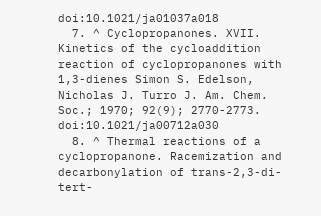doi:10.1021/ja01037a018
  7. ^ Cyclopropanones. XVII. Kinetics of the cycloaddition reaction of cyclopropanones with 1,3-dienes Simon S. Edelson, Nicholas J. Turro J. Am. Chem. Soc.; 1970; 92(9); 2770-2773. doi:10.1021/ja00712a030
  8. ^ Thermal reactions of a cyclopropanone. Racemization and decarbonylation of trans-2,3-di-tert-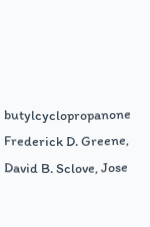butylcyclopropanone Frederick D. Greene, David B. Sclove, Jose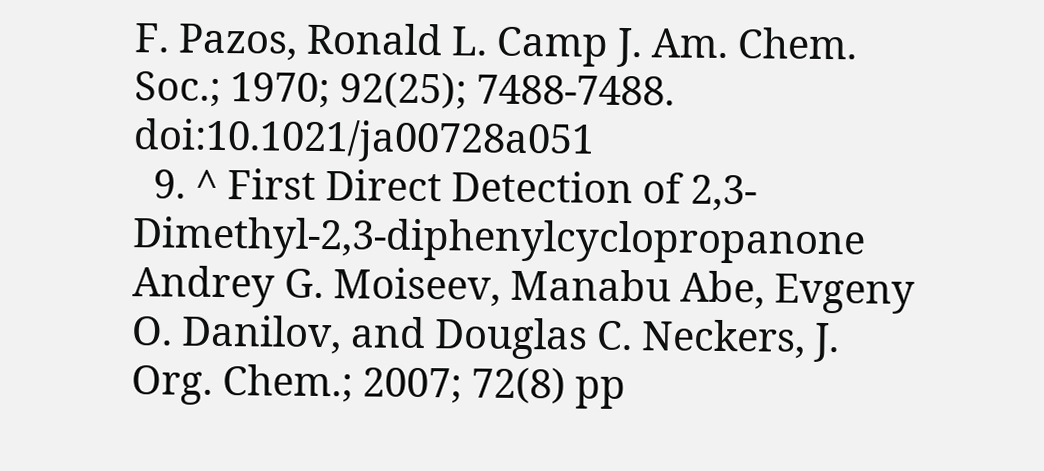F. Pazos, Ronald L. Camp J. Am. Chem. Soc.; 1970; 92(25); 7488-7488. doi:10.1021/ja00728a051
  9. ^ First Direct Detection of 2,3-Dimethyl-2,3-diphenylcyclopropanone Andrey G. Moiseev, Manabu Abe, Evgeny O. Danilov, and Douglas C. Neckers, J. Org. Chem.; 2007; 72(8) pp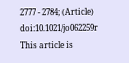2777 - 2784; (Article) doi:10.1021/jo062259r
This article is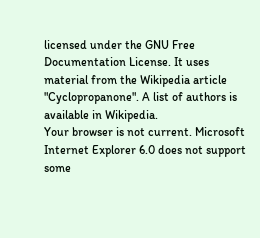licensed under the GNU Free Documentation License. It uses material from the Wikipedia article "Cyclopropanone". A list of authors is available in Wikipedia.
Your browser is not current. Microsoft Internet Explorer 6.0 does not support some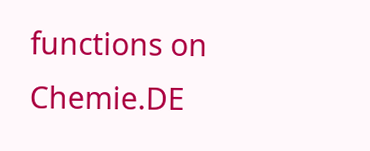functions on Chemie.DE